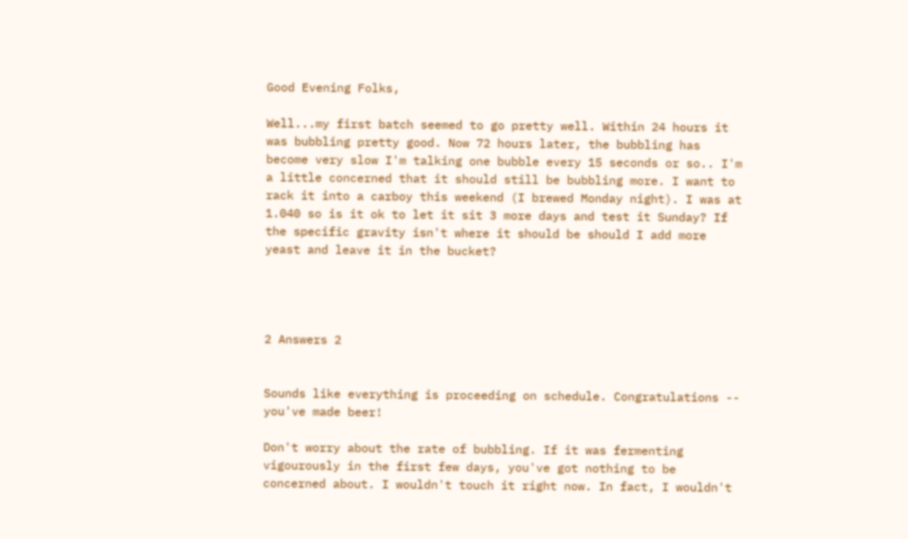Good Evening Folks,

Well...my first batch seemed to go pretty well. Within 24 hours it was bubbling pretty good. Now 72 hours later, the bubbling has become very slow I'm talking one bubble every 15 seconds or so.. I'm a little concerned that it should still be bubbling more. I want to rack it into a carboy this weekend (I brewed Monday night). I was at 1.040 so is it ok to let it sit 3 more days and test it Sunday? If the specific gravity isn't where it should be should I add more yeast and leave it in the bucket?




2 Answers 2


Sounds like everything is proceeding on schedule. Congratulations -- you've made beer!

Don't worry about the rate of bubbling. If it was fermenting vigourously in the first few days, you've got nothing to be concerned about. I wouldn't touch it right now. In fact, I wouldn't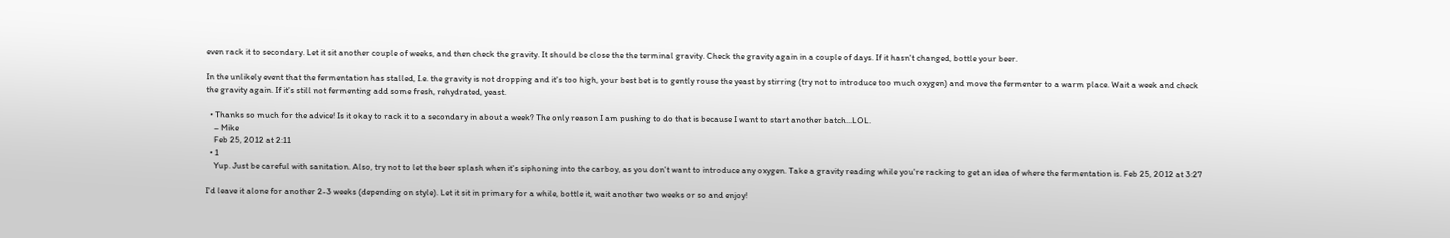even rack it to secondary. Let it sit another couple of weeks, and then check the gravity. It should be close the the terminal gravity. Check the gravity again in a couple of days. If it hasn't changed, bottle your beer.

In the unlikely event that the fermentation has stalled, I.e. the gravity is not dropping and it's too high, your best bet is to gently rouse the yeast by stirring (try not to introduce too much oxygen) and move the fermenter to a warm place. Wait a week and check the gravity again. If it's still not fermenting add some fresh, rehydrated, yeast.

  • Thanks so much for the advice! Is it okay to rack it to a secondary in about a week? The only reason I am pushing to do that is because I want to start another batch...LOL.
    – Mike
    Feb 25, 2012 at 2:11
  • 1
    Yup. Just be careful with sanitation. Also, try not to let the beer splash when it's siphoning into the carboy, as you don't want to introduce any oxygen. Take a gravity reading while you're racking to get an idea of where the fermentation is. Feb 25, 2012 at 3:27

I'd leave it alone for another 2-3 weeks (depending on style). Let it sit in primary for a while, bottle it, wait another two weeks or so and enjoy!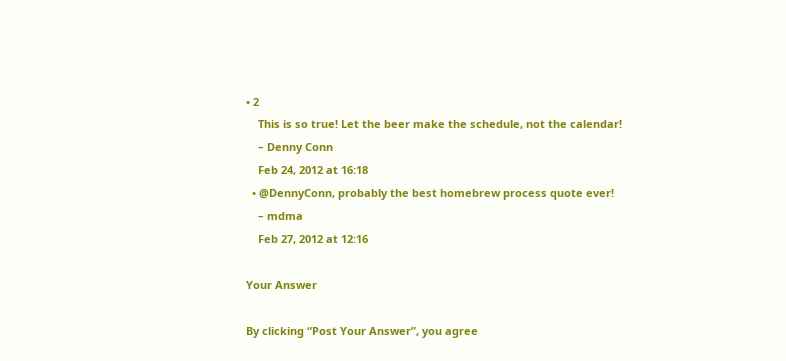• 2
    This is so true! Let the beer make the schedule, not the calendar!
    – Denny Conn
    Feb 24, 2012 at 16:18
  • @DennyConn, probably the best homebrew process quote ever!
    – mdma
    Feb 27, 2012 at 12:16

Your Answer

By clicking “Post Your Answer”, you agree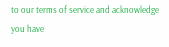to our terms of service and acknowledge you have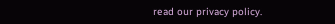read our privacy policy.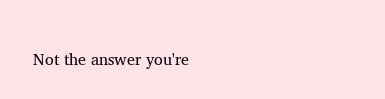Not the answer you're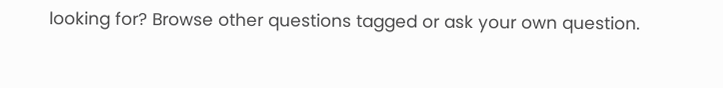looking for? Browse other questions tagged or ask your own question.